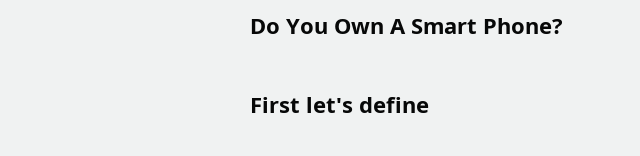Do You Own A Smart Phone?

First let's define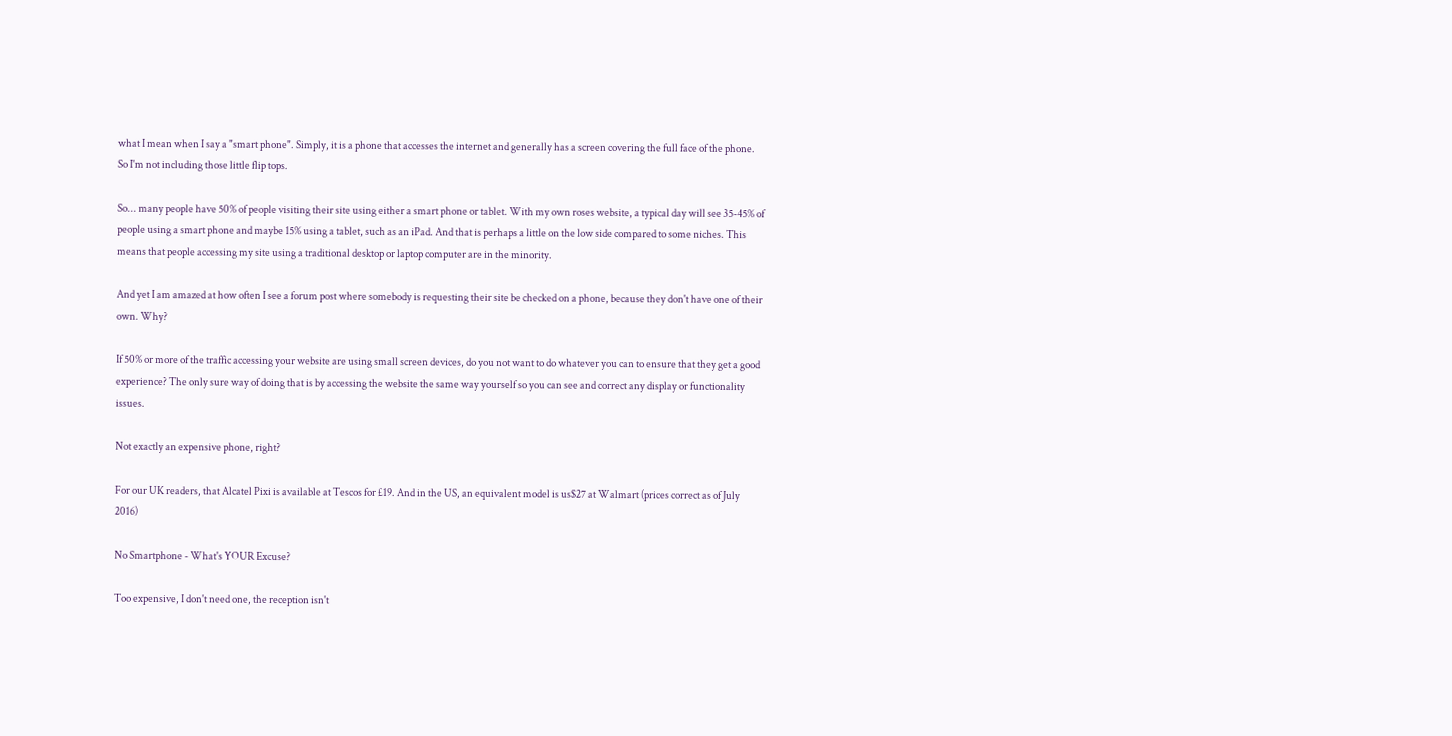what I mean when I say a "smart phone". Simply, it is a phone that accesses the internet and generally has a screen covering the full face of the phone. So I'm not including those little flip tops.

So... many people have 50% of people visiting their site using either a smart phone or tablet. With my own roses website, a typical day will see 35-45% of people using a smart phone and maybe 15% using a tablet, such as an iPad. And that is perhaps a little on the low side compared to some niches. This means that people accessing my site using a traditional desktop or laptop computer are in the minority.

And yet I am amazed at how often I see a forum post where somebody is requesting their site be checked on a phone, because they don't have one of their own. Why?

If 50% or more of the traffic accessing your website are using small screen devices, do you not want to do whatever you can to ensure that they get a good experience? The only sure way of doing that is by accessing the website the same way yourself so you can see and correct any display or functionality issues.

Not exactly an expensive phone, right?

For our UK readers, that Alcatel Pixi is available at Tescos for £19. And in the US, an equivalent model is us$27 at Walmart (prices correct as of July 2016)

No Smartphone - What's YOUR Excuse?

Too expensive, I don't need one, the reception isn't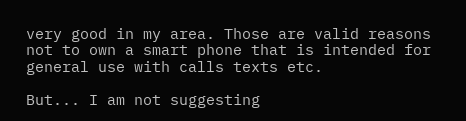very good in my area. Those are valid reasons not to own a smart phone that is intended for general use with calls texts etc.

But... I am not suggesting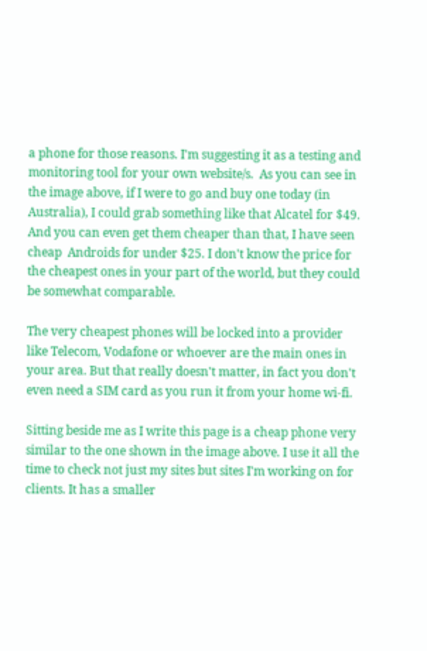a phone for those reasons. I'm suggesting it as a testing and monitoring tool for your own website/s.  As you can see in the image above, if I were to go and buy one today (in Australia), I could grab something like that Alcatel for $49. And you can even get them cheaper than that, I have seen cheap  Androids for under $25. I don't know the price for the cheapest ones in your part of the world, but they could be somewhat comparable.

The very cheapest phones will be locked into a provider like Telecom, Vodafone or whoever are the main ones in your area. But that really doesn't matter, in fact you don't even need a SIM card as you run it from your home wi-fi.

Sitting beside me as I write this page is a cheap phone very similar to the one shown in the image above. I use it all the time to check not just my sites but sites I'm working on for clients. It has a smaller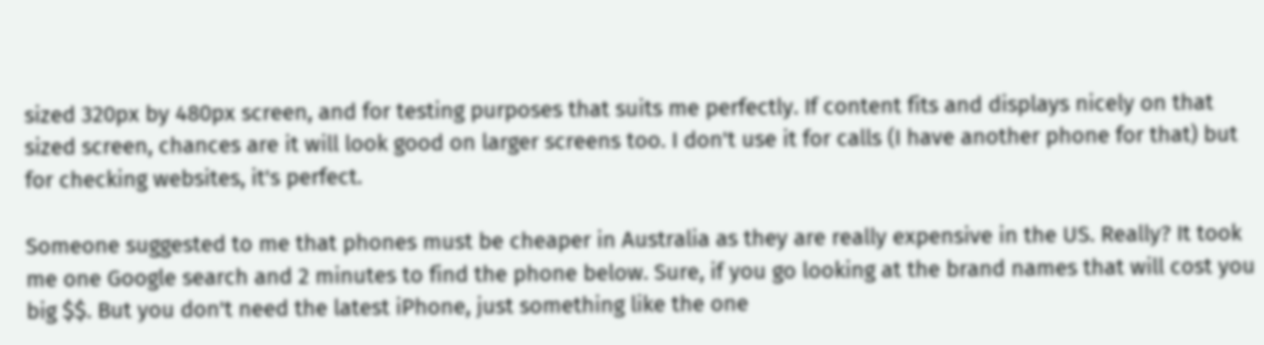sized 320px by 480px screen, and for testing purposes that suits me perfectly. If content fits and displays nicely on that sized screen, chances are it will look good on larger screens too. I don't use it for calls (I have another phone for that) but for checking websites, it's perfect.

Someone suggested to me that phones must be cheaper in Australia as they are really expensive in the US. Really? It took me one Google search and 2 minutes to find the phone below. Sure, if you go looking at the brand names that will cost you big $$. But you don't need the latest iPhone, just something like the one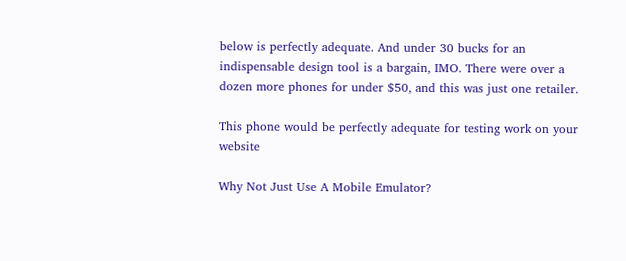below is perfectly adequate. And under 30 bucks for an indispensable design tool is a bargain, IMO. There were over a dozen more phones for under $50, and this was just one retailer.

This phone would be perfectly adequate for testing work on your website

Why Not Just Use A Mobile Emulator?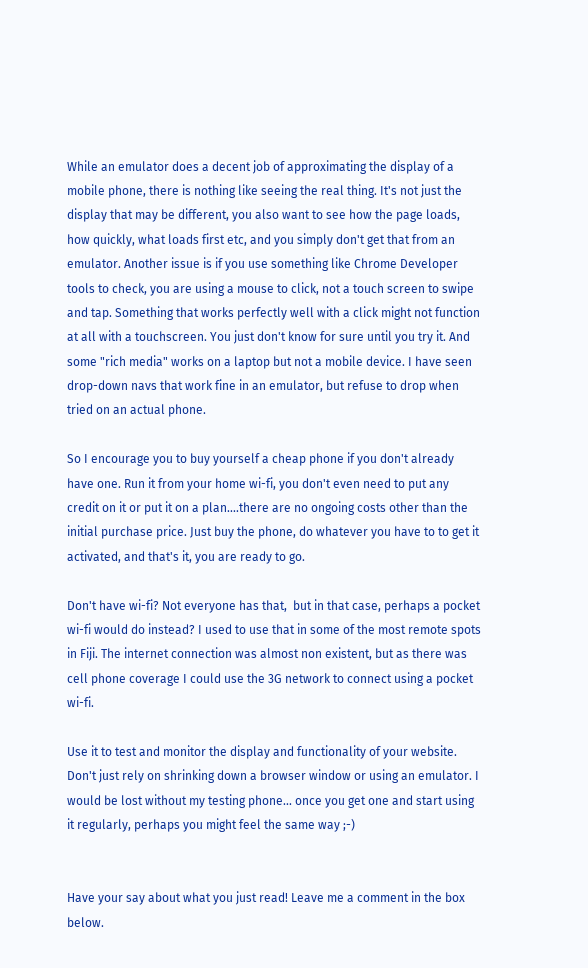While an emulator does a decent job of approximating the display of a mobile phone, there is nothing like seeing the real thing. It's not just the display that may be different, you also want to see how the page loads, how quickly, what loads first etc, and you simply don't get that from an emulator. Another issue is if you use something like Chrome Developer tools to check, you are using a mouse to click, not a touch screen to swipe and tap. Something that works perfectly well with a click might not function at all with a touchscreen. You just don't know for sure until you try it. And some "rich media" works on a laptop but not a mobile device. I have seen drop-down navs that work fine in an emulator, but refuse to drop when tried on an actual phone.

So I encourage you to buy yourself a cheap phone if you don't already have one. Run it from your home wi-fi, you don't even need to put any credit on it or put it on a plan....there are no ongoing costs other than the initial purchase price. Just buy the phone, do whatever you have to to get it activated, and that's it, you are ready to go.

Don't have wi-fi? Not everyone has that,  but in that case, perhaps a pocket wi-fi would do instead? I used to use that in some of the most remote spots in Fiji. The internet connection was almost non existent, but as there was cell phone coverage I could use the 3G network to connect using a pocket wi-fi.

Use it to test and monitor the display and functionality of your website. Don't just rely on shrinking down a browser window or using an emulator. I would be lost without my testing phone... once you get one and start using it regularly, perhaps you might feel the same way ;-)


Have your say about what you just read! Leave me a comment in the box below.